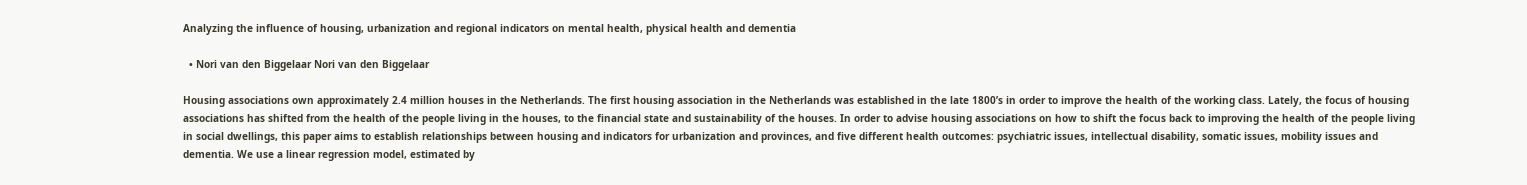Analyzing the influence of housing, urbanization and regional indicators on mental health, physical health and dementia

  • Nori van den Biggelaar Nori van den Biggelaar

Housing associations own approximately 2.4 million houses in the Netherlands. The first housing association in the Netherlands was established in the late 1800’s in order to improve the health of the working class. Lately, the focus of housing associations has shifted from the health of the people living in the houses, to the financial state and sustainability of the houses. In order to advise housing associations on how to shift the focus back to improving the health of the people living in social dwellings, this paper aims to establish relationships between housing and indicators for urbanization and provinces, and five different health outcomes: psychiatric issues, intellectual disability, somatic issues, mobility issues and dementia. We use a linear regression model, estimated by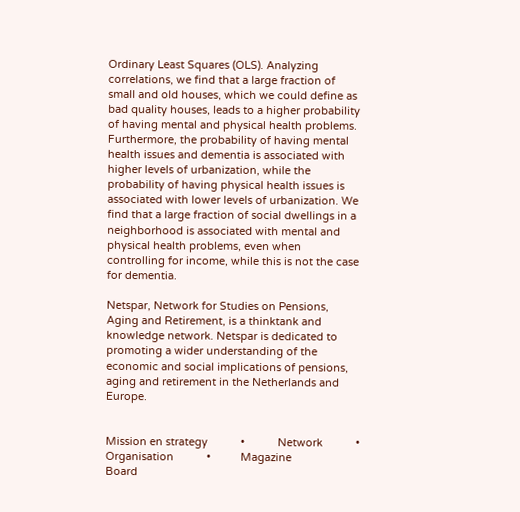Ordinary Least Squares (OLS). Analyzing correlations, we find that a large fraction of small and old houses, which we could define as bad quality houses, leads to a higher probability of having mental and physical health problems. Furthermore, the probability of having mental health issues and dementia is associated with higher levels of urbanization, while the probability of having physical health issues is associated with lower levels of urbanization. We find that a large fraction of social dwellings in a neighborhood is associated with mental and physical health problems, even when controlling for income, while this is not the case for dementia.

Netspar, Network for Studies on Pensions, Aging and Retirement, is a thinktank and knowledge network. Netspar is dedicated to promoting a wider understanding of the economic and social implications of pensions, aging and retirement in the Netherlands and Europe.


Mission en strategy           •           Network           •           Organisation           •          Magazine
Board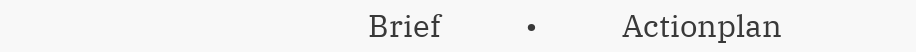Brief            •            Actionplan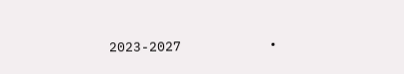2023-2027           •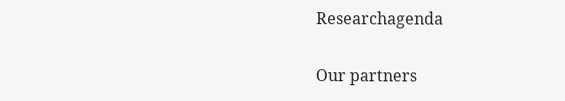Researchagenda


Our partners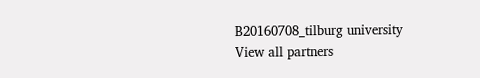B20160708_tilburg university
View all partners